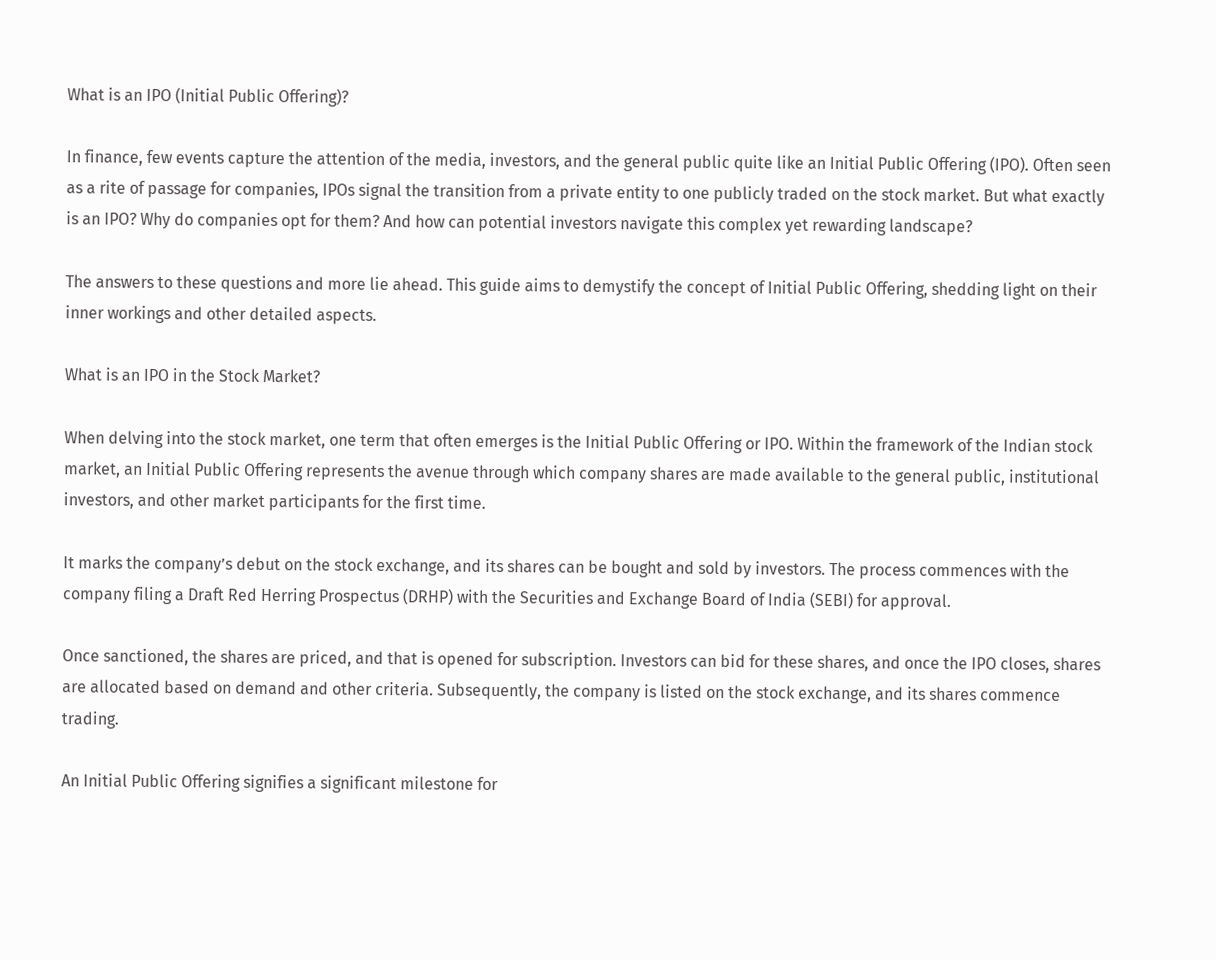What is an IPO (Initial Public Offering)?

In finance, few events capture the attention of the media, investors, and the general public quite like an Initial Public Offering (IPO). Often seen as a rite of passage for companies, IPOs signal the transition from a private entity to one publicly traded on the stock market. But what exactly is an IPO? Why do companies opt for them? And how can potential investors navigate this complex yet rewarding landscape?

The answers to these questions and more lie ahead. This guide aims to demystify the concept of Initial Public Offering, shedding light on their inner workings and other detailed aspects.

What is an IPO in the Stock Market?

When delving into the stock market, one term that often emerges is the Initial Public Offering or IPO. Within the framework of the Indian stock market, an Initial Public Offering represents the avenue through which company shares are made available to the general public, institutional investors, and other market participants for the first time.

It marks the company’s debut on the stock exchange, and its shares can be bought and sold by investors. The process commences with the company filing a Draft Red Herring Prospectus (DRHP) with the Securities and Exchange Board of India (SEBI) for approval.

Once sanctioned, the shares are priced, and that is opened for subscription. Investors can bid for these shares, and once the IPO closes, shares are allocated based on demand and other criteria. Subsequently, the company is listed on the stock exchange, and its shares commence trading.

An Initial Public Offering signifies a significant milestone for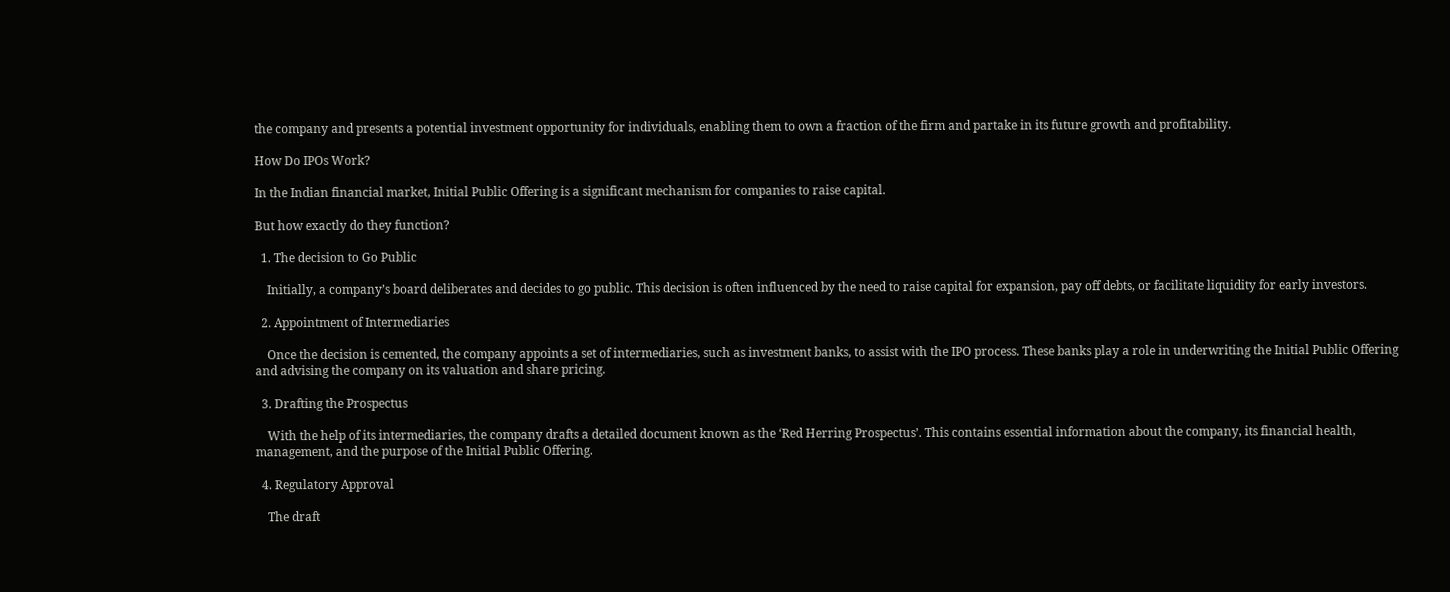the company and presents a potential investment opportunity for individuals, enabling them to own a fraction of the firm and partake in its future growth and profitability.

How Do IPOs Work?

In the Indian financial market, Initial Public Offering is a significant mechanism for companies to raise capital.

But how exactly do they function?

  1. The decision to Go Public

    Initially, a company’s board deliberates and decides to go public. This decision is often influenced by the need to raise capital for expansion, pay off debts, or facilitate liquidity for early investors.

  2. Appointment of Intermediaries

    Once the decision is cemented, the company appoints a set of intermediaries, such as investment banks, to assist with the IPO process. These banks play a role in underwriting the Initial Public Offering and advising the company on its valuation and share pricing.

  3. Drafting the Prospectus

    With the help of its intermediaries, the company drafts a detailed document known as the ‘Red Herring Prospectus’. This contains essential information about the company, its financial health, management, and the purpose of the Initial Public Offering.

  4. Regulatory Approval

    The draft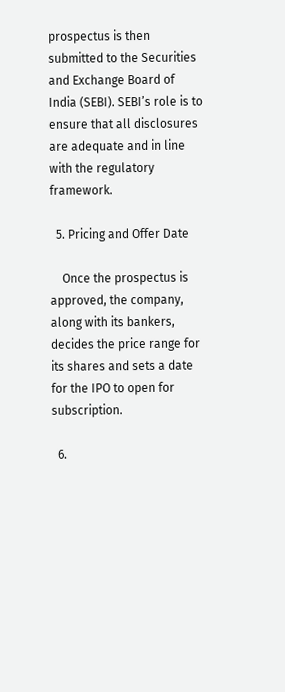prospectus is then submitted to the Securities and Exchange Board of India (SEBI). SEBI’s role is to ensure that all disclosures are adequate and in line with the regulatory framework.

  5. Pricing and Offer Date

    Once the prospectus is approved, the company, along with its bankers, decides the price range for its shares and sets a date for the IPO to open for subscription.

  6.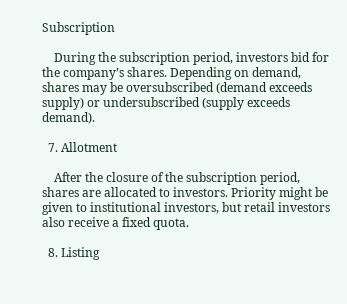Subscription

    During the subscription period, investors bid for the company’s shares. Depending on demand, shares may be oversubscribed (demand exceeds supply) or undersubscribed (supply exceeds demand).

  7. Allotment

    After the closure of the subscription period, shares are allocated to investors. Priority might be given to institutional investors, but retail investors also receive a fixed quota.

  8. Listing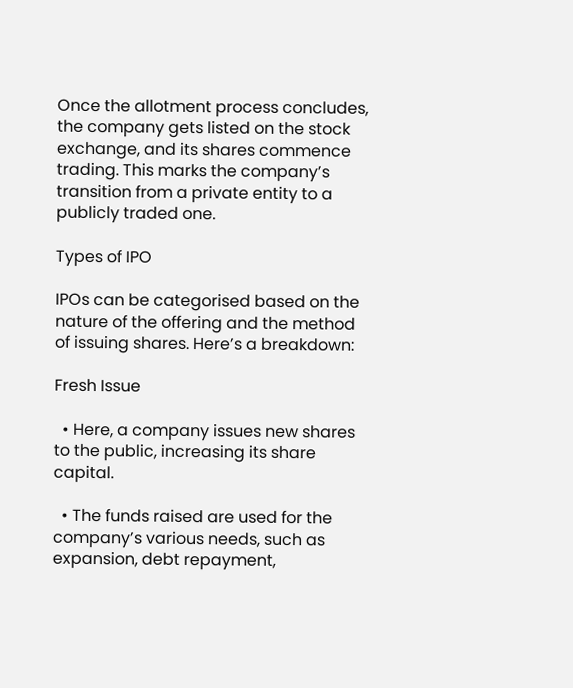Once the allotment process concludes, the company gets listed on the stock exchange, and its shares commence trading. This marks the company’s transition from a private entity to a publicly traded one.

Types of IPO

IPOs can be categorised based on the nature of the offering and the method of issuing shares. Here’s a breakdown:

Fresh Issue

  • Here, a company issues new shares to the public, increasing its share capital.

  • The funds raised are used for the company’s various needs, such as expansion, debt repayment,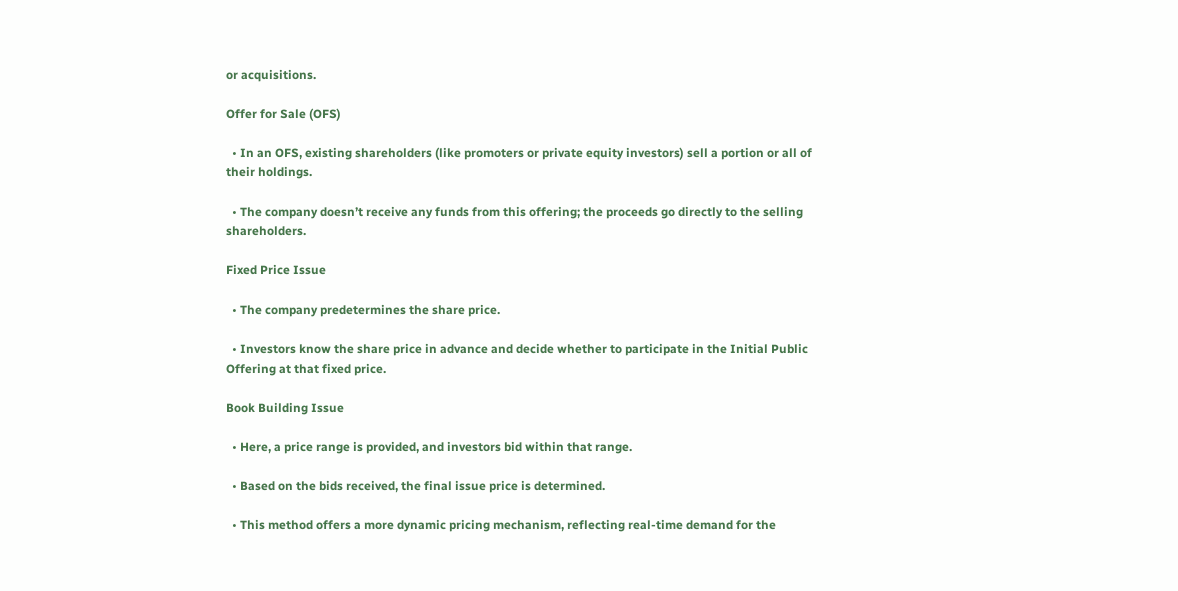or acquisitions.

Offer for Sale (OFS)

  • In an OFS, existing shareholders (like promoters or private equity investors) sell a portion or all of their holdings.

  • The company doesn’t receive any funds from this offering; the proceeds go directly to the selling shareholders.

Fixed Price Issue

  • The company predetermines the share price.

  • Investors know the share price in advance and decide whether to participate in the Initial Public Offering at that fixed price.

Book Building Issue

  • Here, a price range is provided, and investors bid within that range.

  • Based on the bids received, the final issue price is determined.

  • This method offers a more dynamic pricing mechanism, reflecting real-time demand for the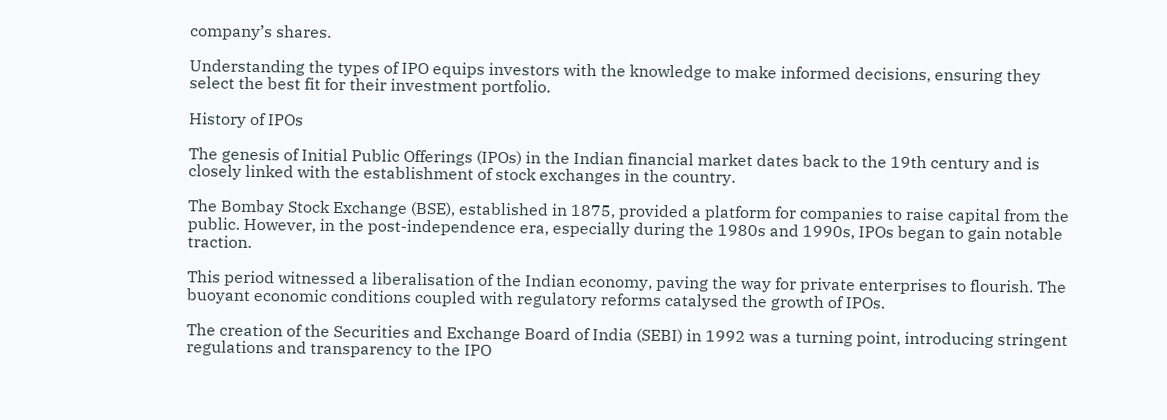company’s shares.

Understanding the types of IPO equips investors with the knowledge to make informed decisions, ensuring they select the best fit for their investment portfolio.

History of IPOs

The genesis of Initial Public Offerings (IPOs) in the Indian financial market dates back to the 19th century and is closely linked with the establishment of stock exchanges in the country.

The Bombay Stock Exchange (BSE), established in 1875, provided a platform for companies to raise capital from the public. However, in the post-independence era, especially during the 1980s and 1990s, IPOs began to gain notable traction.

This period witnessed a liberalisation of the Indian economy, paving the way for private enterprises to flourish. The buoyant economic conditions coupled with regulatory reforms catalysed the growth of IPOs.

The creation of the Securities and Exchange Board of India (SEBI) in 1992 was a turning point, introducing stringent regulations and transparency to the IPO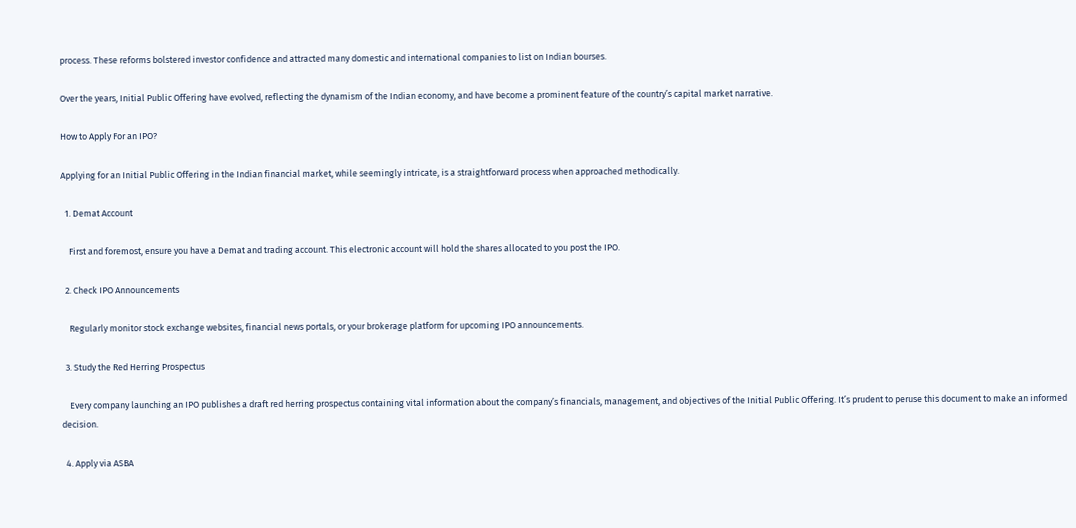process. These reforms bolstered investor confidence and attracted many domestic and international companies to list on Indian bourses.

Over the years, Initial Public Offering have evolved, reflecting the dynamism of the Indian economy, and have become a prominent feature of the country’s capital market narrative.

How to Apply For an IPO?

Applying for an Initial Public Offering in the Indian financial market, while seemingly intricate, is a straightforward process when approached methodically.

  1. Demat Account

    First and foremost, ensure you have a Demat and trading account. This electronic account will hold the shares allocated to you post the IPO.

  2. Check IPO Announcements

    Regularly monitor stock exchange websites, financial news portals, or your brokerage platform for upcoming IPO announcements.

  3. Study the Red Herring Prospectus

    Every company launching an IPO publishes a draft red herring prospectus containing vital information about the company’s financials, management, and objectives of the Initial Public Offering. It’s prudent to peruse this document to make an informed decision.

  4. Apply via ASBA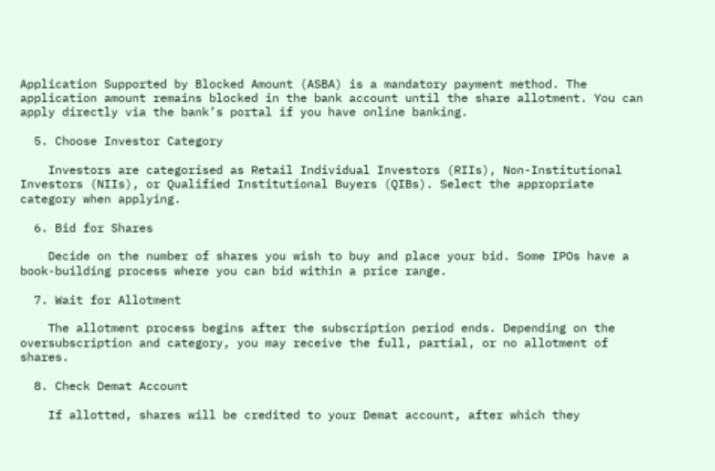Application Supported by Blocked Amount (ASBA) is a mandatory payment method. The application amount remains blocked in the bank account until the share allotment. You can apply directly via the bank’s portal if you have online banking.

  5. Choose Investor Category

    Investors are categorised as Retail Individual Investors (RIIs), Non-Institutional Investors (NIIs), or Qualified Institutional Buyers (QIBs). Select the appropriate category when applying.

  6. Bid for Shares

    Decide on the number of shares you wish to buy and place your bid. Some IPOs have a book-building process where you can bid within a price range.

  7. Wait for Allotment

    The allotment process begins after the subscription period ends. Depending on the oversubscription and category, you may receive the full, partial, or no allotment of shares.

  8. Check Demat Account

    If allotted, shares will be credited to your Demat account, after which they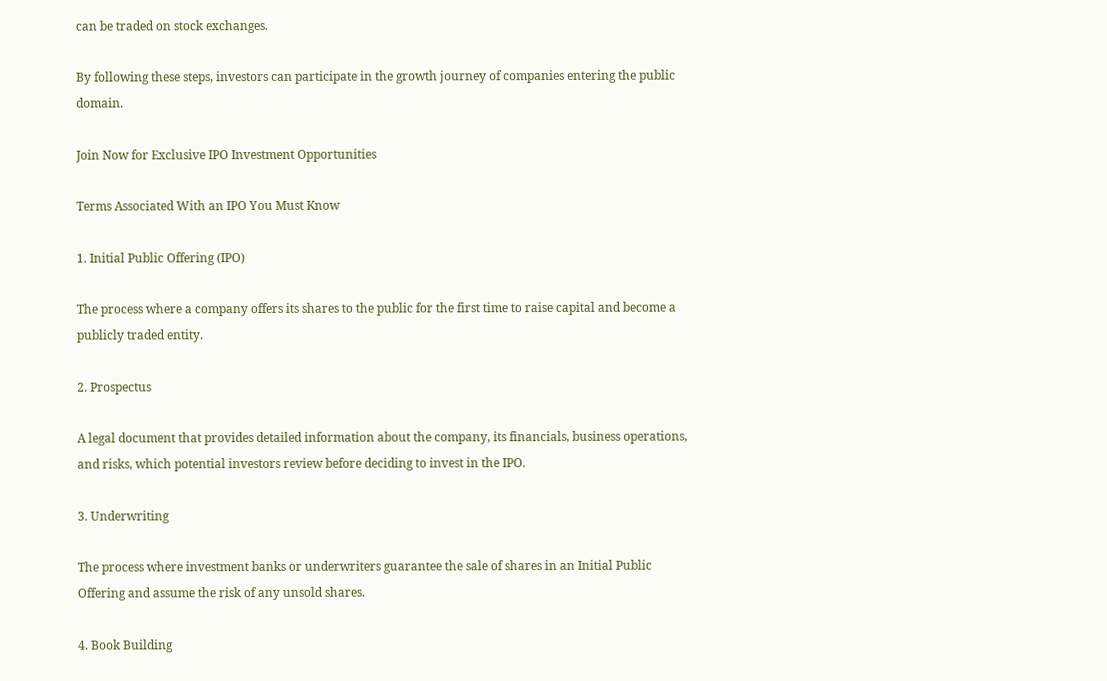can be traded on stock exchanges.

By following these steps, investors can participate in the growth journey of companies entering the public domain.

Join Now for Exclusive IPO Investment Opportunities

Terms Associated With an IPO You Must Know

1. Initial Public Offering (IPO)

The process where a company offers its shares to the public for the first time to raise capital and become a publicly traded entity.

2. Prospectus

A legal document that provides detailed information about the company, its financials, business operations, and risks, which potential investors review before deciding to invest in the IPO.

3. Underwriting

The process where investment banks or underwriters guarantee the sale of shares in an Initial Public Offering and assume the risk of any unsold shares.

4. Book Building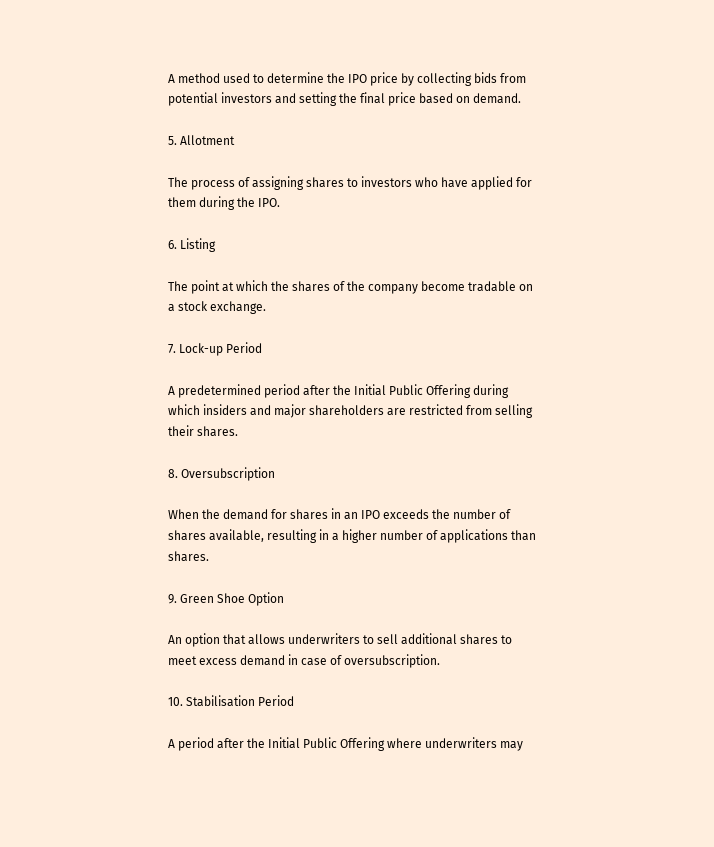A method used to determine the IPO price by collecting bids from potential investors and setting the final price based on demand.

5. Allotment

The process of assigning shares to investors who have applied for them during the IPO.

6. Listing

The point at which the shares of the company become tradable on a stock exchange.

7. Lock-up Period

A predetermined period after the Initial Public Offering during which insiders and major shareholders are restricted from selling their shares.

8. Oversubscription

When the demand for shares in an IPO exceeds the number of shares available, resulting in a higher number of applications than shares.

9. Green Shoe Option

An option that allows underwriters to sell additional shares to meet excess demand in case of oversubscription.

10. Stabilisation Period

A period after the Initial Public Offering where underwriters may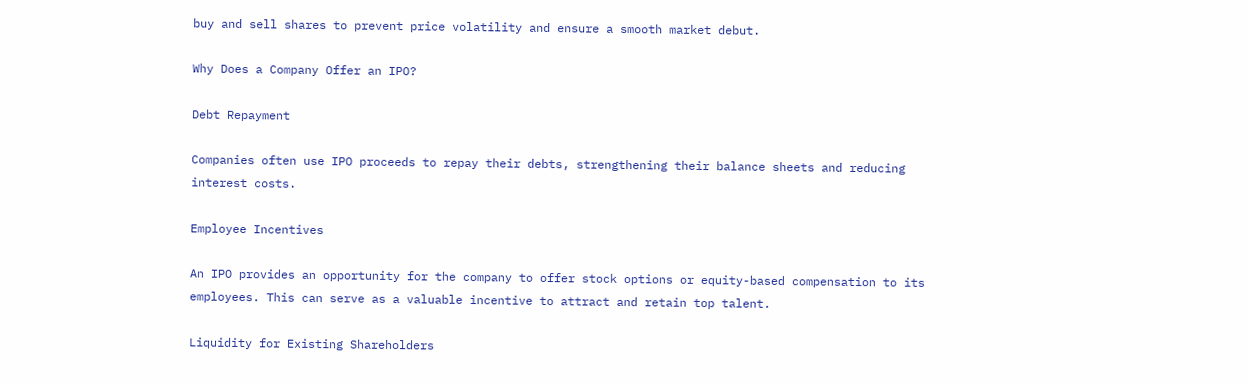buy and sell shares to prevent price volatility and ensure a smooth market debut.

Why Does a Company Offer an IPO?

Debt Repayment

Companies often use IPO proceeds to repay their debts, strengthening their balance sheets and reducing interest costs.

Employee Incentives

An IPO provides an opportunity for the company to offer stock options or equity-based compensation to its employees. This can serve as a valuable incentive to attract and retain top talent.

Liquidity for Existing Shareholders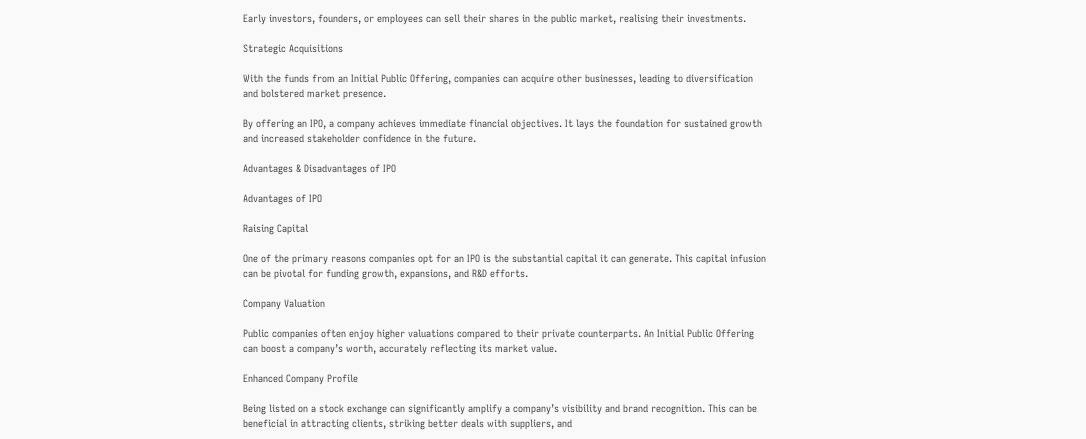Early investors, founders, or employees can sell their shares in the public market, realising their investments.

Strategic Acquisitions

With the funds from an Initial Public Offering, companies can acquire other businesses, leading to diversification and bolstered market presence.

By offering an IPO, a company achieves immediate financial objectives. It lays the foundation for sustained growth and increased stakeholder confidence in the future.

Advantages & Disadvantages of IPO

Advantages of IPO

Raising Capital

One of the primary reasons companies opt for an IPO is the substantial capital it can generate. This capital infusion can be pivotal for funding growth, expansions, and R&D efforts.

Company Valuation

Public companies often enjoy higher valuations compared to their private counterparts. An Initial Public Offering can boost a company’s worth, accurately reflecting its market value.

Enhanced Company Profile

Being listed on a stock exchange can significantly amplify a company’s visibility and brand recognition. This can be beneficial in attracting clients, striking better deals with suppliers, and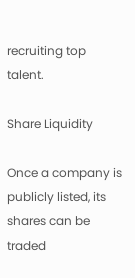recruiting top talent.

Share Liquidity

Once a company is publicly listed, its shares can be traded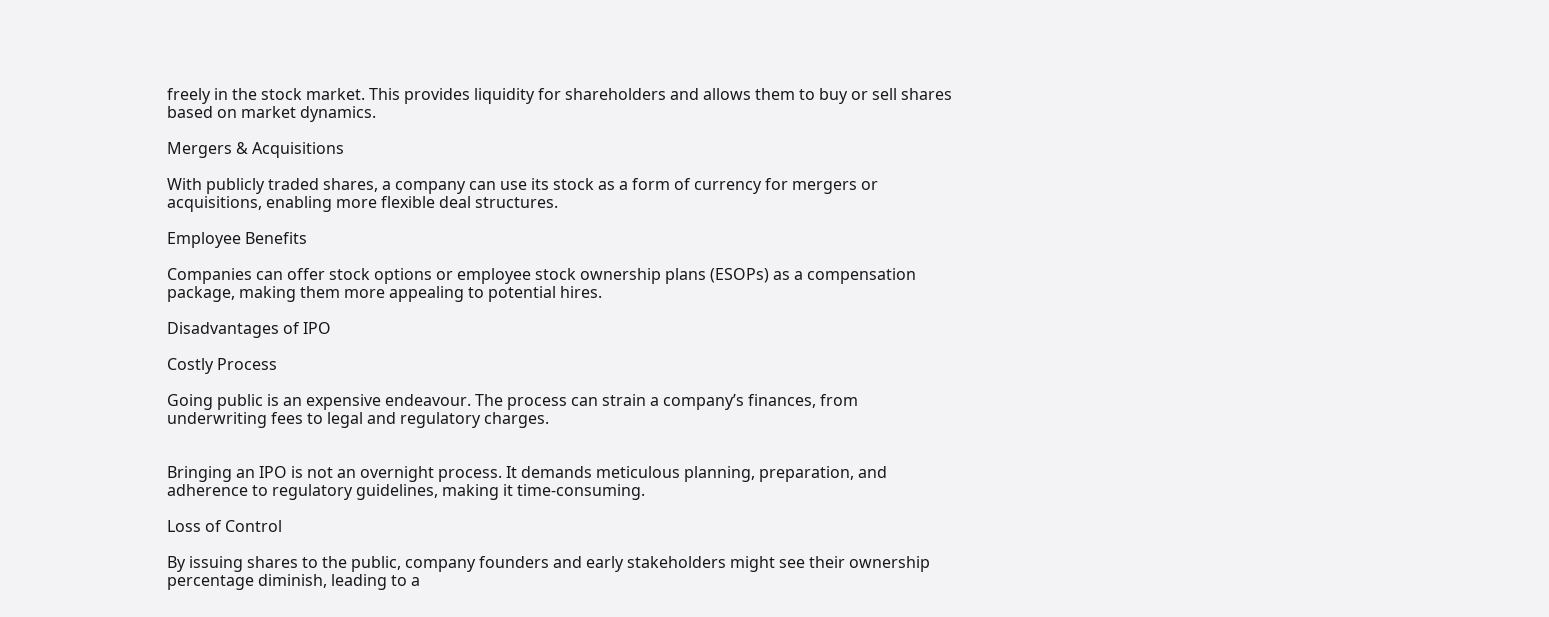freely in the stock market. This provides liquidity for shareholders and allows them to buy or sell shares based on market dynamics.

Mergers & Acquisitions

With publicly traded shares, a company can use its stock as a form of currency for mergers or acquisitions, enabling more flexible deal structures.

Employee Benefits

Companies can offer stock options or employee stock ownership plans (ESOPs) as a compensation package, making them more appealing to potential hires.

Disadvantages of IPO

Costly Process

Going public is an expensive endeavour. The process can strain a company’s finances, from underwriting fees to legal and regulatory charges.


Bringing an IPO is not an overnight process. It demands meticulous planning, preparation, and adherence to regulatory guidelines, making it time-consuming.

Loss of Control

By issuing shares to the public, company founders and early stakeholders might see their ownership percentage diminish, leading to a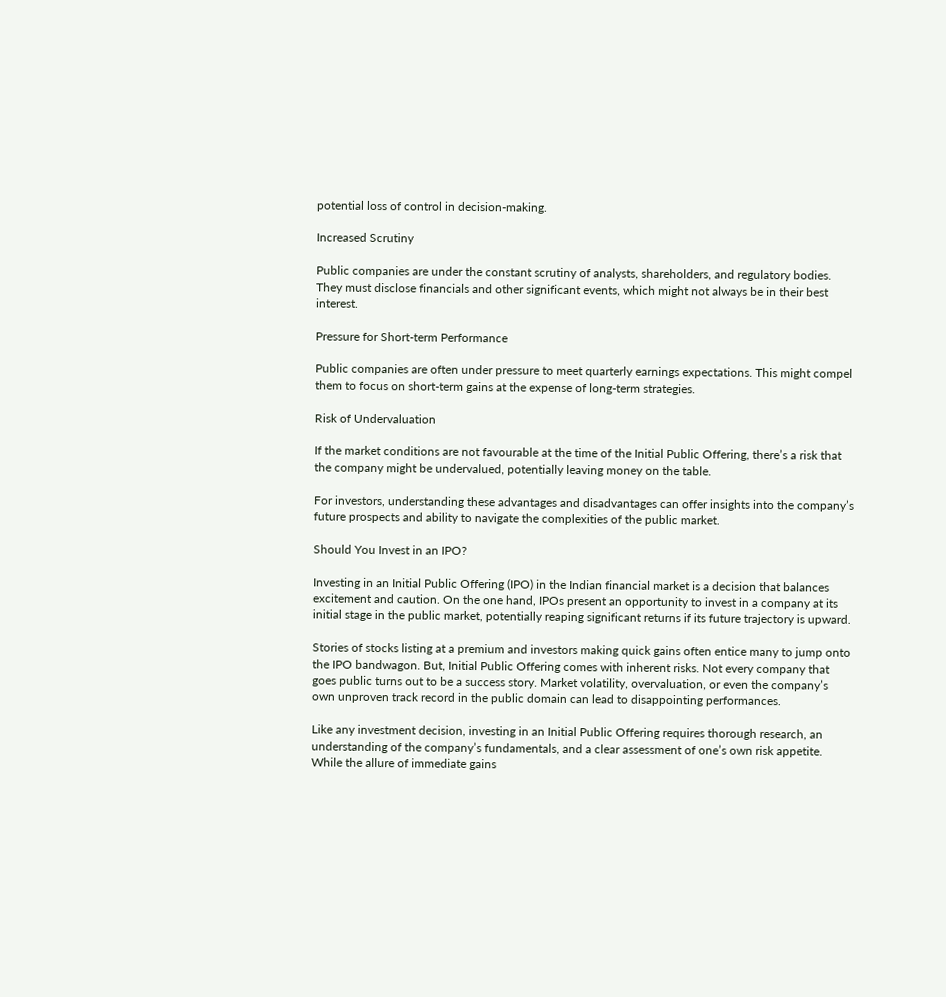potential loss of control in decision-making.

Increased Scrutiny

Public companies are under the constant scrutiny of analysts, shareholders, and regulatory bodies. They must disclose financials and other significant events, which might not always be in their best interest.

Pressure for Short-term Performance

Public companies are often under pressure to meet quarterly earnings expectations. This might compel them to focus on short-term gains at the expense of long-term strategies.

Risk of Undervaluation

If the market conditions are not favourable at the time of the Initial Public Offering, there’s a risk that the company might be undervalued, potentially leaving money on the table.

For investors, understanding these advantages and disadvantages can offer insights into the company’s future prospects and ability to navigate the complexities of the public market.

Should You Invest in an IPO?

Investing in an Initial Public Offering (IPO) in the Indian financial market is a decision that balances excitement and caution. On the one hand, IPOs present an opportunity to invest in a company at its initial stage in the public market, potentially reaping significant returns if its future trajectory is upward.

Stories of stocks listing at a premium and investors making quick gains often entice many to jump onto the IPO bandwagon. But, Initial Public Offering comes with inherent risks. Not every company that goes public turns out to be a success story. Market volatility, overvaluation, or even the company’s own unproven track record in the public domain can lead to disappointing performances.

Like any investment decision, investing in an Initial Public Offering requires thorough research, an understanding of the company’s fundamentals, and a clear assessment of one’s own risk appetite. While the allure of immediate gains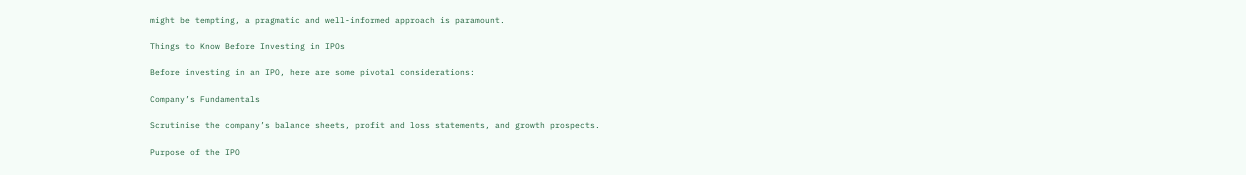might be tempting, a pragmatic and well-informed approach is paramount.

Things to Know Before Investing in IPOs

Before investing in an IPO, here are some pivotal considerations:

Company’s Fundamentals

Scrutinise the company’s balance sheets, profit and loss statements, and growth prospects.

Purpose of the IPO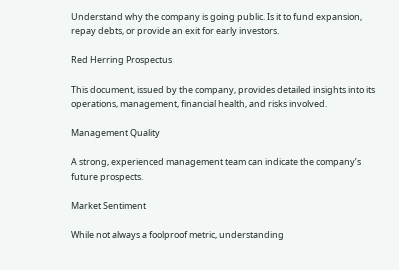Understand why the company is going public. Is it to fund expansion, repay debts, or provide an exit for early investors.

Red Herring Prospectus

This document, issued by the company, provides detailed insights into its operations, management, financial health, and risks involved.

Management Quality

A strong, experienced management team can indicate the company’s future prospects.

Market Sentiment

While not always a foolproof metric, understanding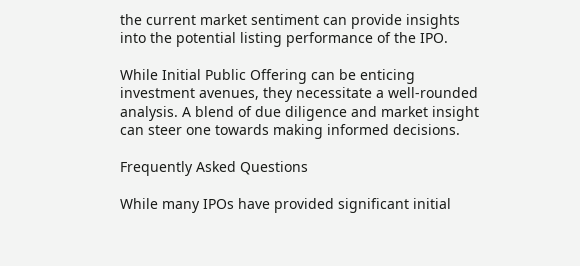the current market sentiment can provide insights into the potential listing performance of the IPO.

While Initial Public Offering can be enticing investment avenues, they necessitate a well-rounded analysis. A blend of due diligence and market insight can steer one towards making informed decisions.

Frequently Asked Questions

While many IPOs have provided significant initial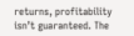returns, profitability isn’t guaranteed. The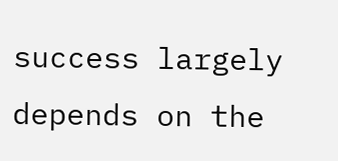success largely depends on the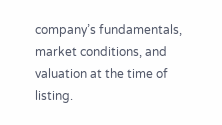company’s fundamentals, market conditions, and valuation at the time of listing.